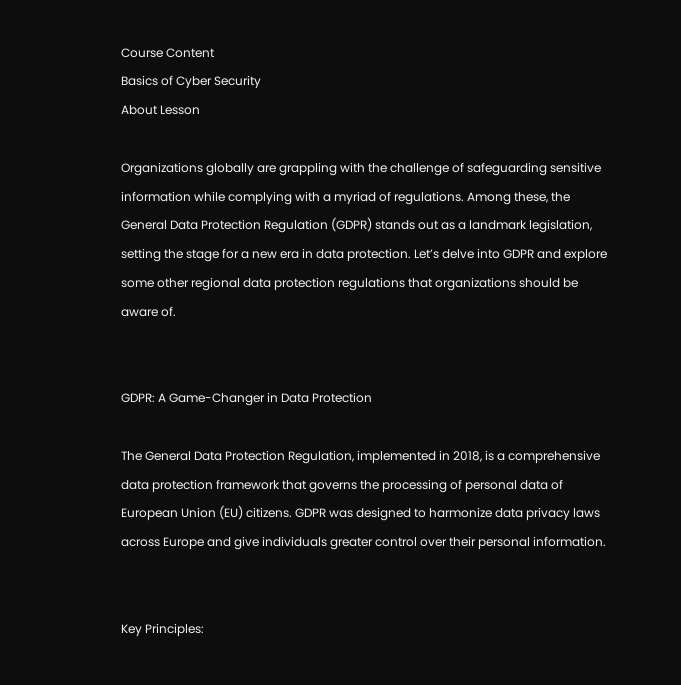Course Content
Basics of Cyber Security
About Lesson

Organizations globally are grappling with the challenge of safeguarding sensitive information while complying with a myriad of regulations. Among these, the General Data Protection Regulation (GDPR) stands out as a landmark legislation, setting the stage for a new era in data protection. Let’s delve into GDPR and explore some other regional data protection regulations that organizations should be aware of.


GDPR: A Game-Changer in Data Protection

The General Data Protection Regulation, implemented in 2018, is a comprehensive data protection framework that governs the processing of personal data of European Union (EU) citizens. GDPR was designed to harmonize data privacy laws across Europe and give individuals greater control over their personal information.


Key Principles: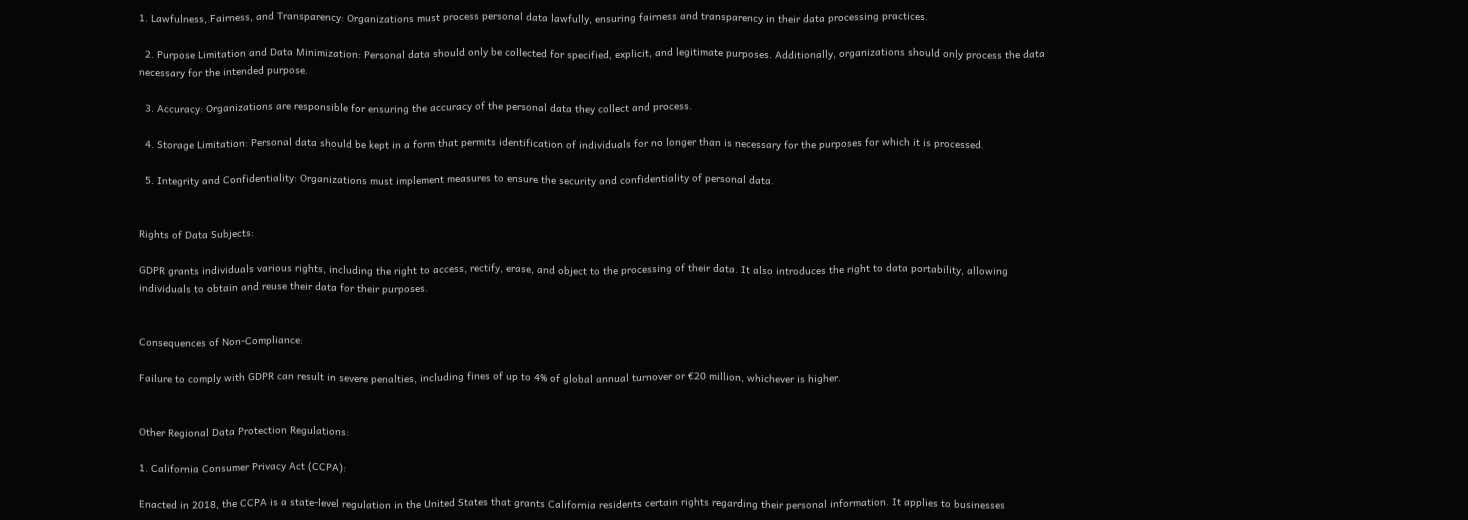1. Lawfulness, Fairness, and Transparency: Organizations must process personal data lawfully, ensuring fairness and transparency in their data processing practices.

  2. Purpose Limitation and Data Minimization: Personal data should only be collected for specified, explicit, and legitimate purposes. Additionally, organizations should only process the data necessary for the intended purpose.

  3. Accuracy: Organizations are responsible for ensuring the accuracy of the personal data they collect and process.

  4. Storage Limitation: Personal data should be kept in a form that permits identification of individuals for no longer than is necessary for the purposes for which it is processed.

  5. Integrity and Confidentiality: Organizations must implement measures to ensure the security and confidentiality of personal data.


Rights of Data Subjects:

GDPR grants individuals various rights, including the right to access, rectify, erase, and object to the processing of their data. It also introduces the right to data portability, allowing individuals to obtain and reuse their data for their purposes.


Consequences of Non-Compliance:

Failure to comply with GDPR can result in severe penalties, including fines of up to 4% of global annual turnover or €20 million, whichever is higher.


Other Regional Data Protection Regulations:

1. California Consumer Privacy Act (CCPA):

Enacted in 2018, the CCPA is a state-level regulation in the United States that grants California residents certain rights regarding their personal information. It applies to businesses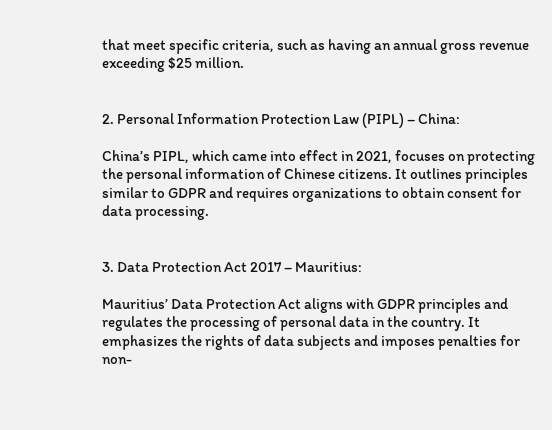that meet specific criteria, such as having an annual gross revenue exceeding $25 million.


2. Personal Information Protection Law (PIPL) – China:

China’s PIPL, which came into effect in 2021, focuses on protecting the personal information of Chinese citizens. It outlines principles similar to GDPR and requires organizations to obtain consent for data processing.


3. Data Protection Act 2017 – Mauritius:

Mauritius’ Data Protection Act aligns with GDPR principles and regulates the processing of personal data in the country. It emphasizes the rights of data subjects and imposes penalties for non-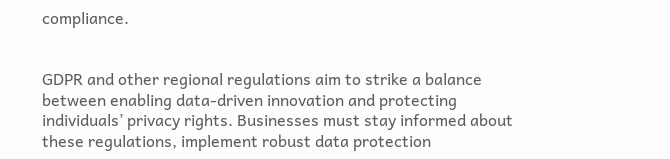compliance.


GDPR and other regional regulations aim to strike a balance between enabling data-driven innovation and protecting individuals’ privacy rights. Businesses must stay informed about these regulations, implement robust data protection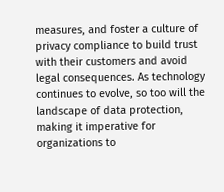measures, and foster a culture of privacy compliance to build trust with their customers and avoid legal consequences. As technology continues to evolve, so too will the landscape of data protection, making it imperative for organizations to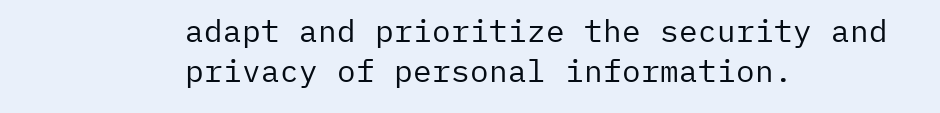adapt and prioritize the security and privacy of personal information.